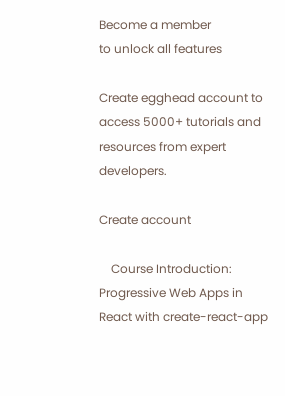Become a member
to unlock all features

Create egghead account to access 5000+ tutorials and resources from expert developers.

Create account

    Course Introduction: Progressive Web Apps in React with create-react-app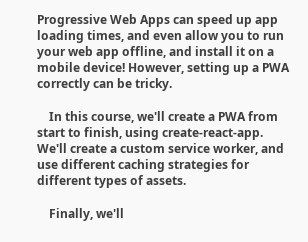Progressive Web Apps can speed up app loading times, and even allow you to run your web app offline, and install it on a mobile device! However, setting up a PWA correctly can be tricky.

    In this course, we'll create a PWA from start to finish, using create-react-app. We'll create a custom service worker, and use different caching strategies for different types of assets.

    Finally, we'll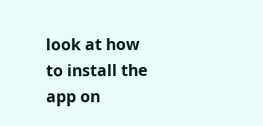look at how to install the app on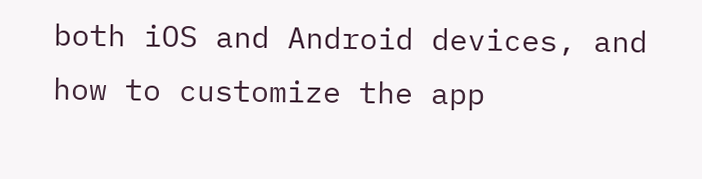both iOS and Android devices, and how to customize the app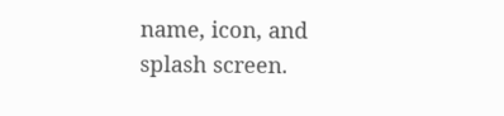name, icon, and splash screen.